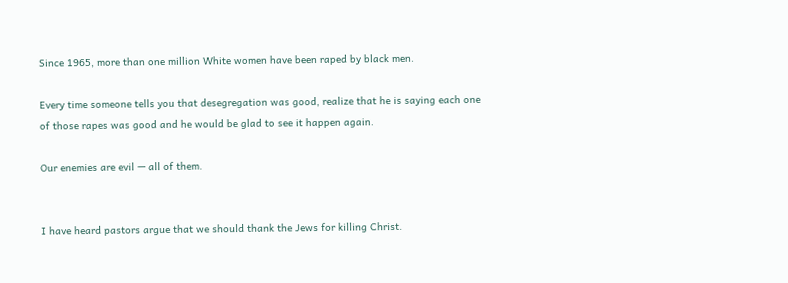Since 1965, more than one million White women have been raped by black men.

Every time someone tells you that desegregation was good, realize that he is saying each one of those rapes was good and he would be glad to see it happen again.

Our enemies are evil — all of them.


I have heard pastors argue that we should thank the Jews for killing Christ.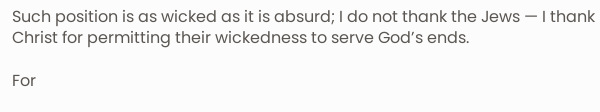Such position is as wicked as it is absurd; I do not thank the Jews — I thank Christ for permitting their wickedness to serve God’s ends.

For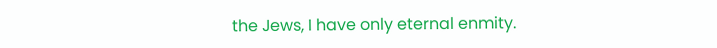the Jews, I have only eternal enmity.